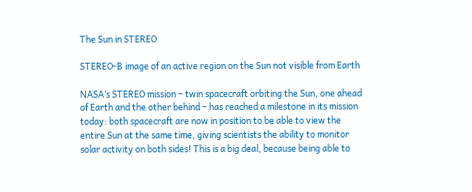The Sun in STEREO

STEREO-B image of an active region on the Sun not visible from Earth

NASA’s STEREO mission – twin spacecraft orbiting the Sun, one ahead of Earth and the other behind – has reached a milestone in its mission today: both spacecraft are now in position to be able to view the entire Sun at the same time, giving scientists the ability to monitor solar activity on both sides! This is a big deal, because being able to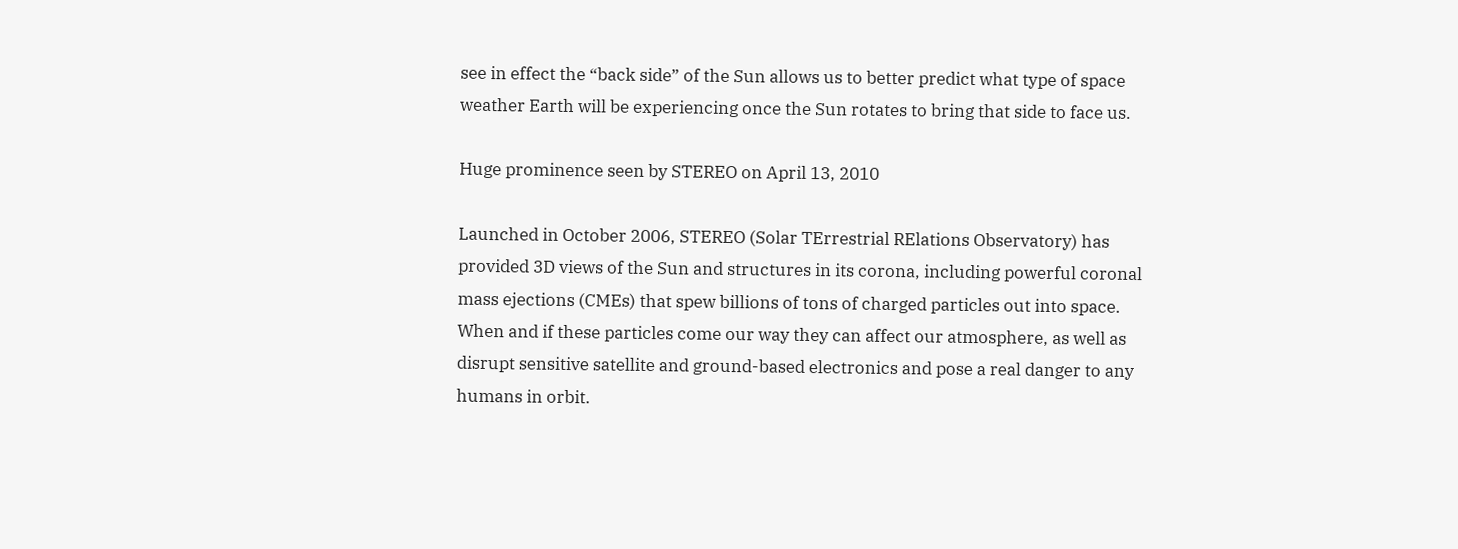see in effect the “back side” of the Sun allows us to better predict what type of space weather Earth will be experiencing once the Sun rotates to bring that side to face us.

Huge prominence seen by STEREO on April 13, 2010

Launched in October 2006, STEREO (Solar TErrestrial RElations Observatory) has provided 3D views of the Sun and structures in its corona, including powerful coronal mass ejections (CMEs) that spew billions of tons of charged particles out into space. When and if these particles come our way they can affect our atmosphere, as well as disrupt sensitive satellite and ground-based electronics and pose a real danger to any humans in orbit.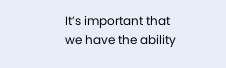It’s important that we have the ability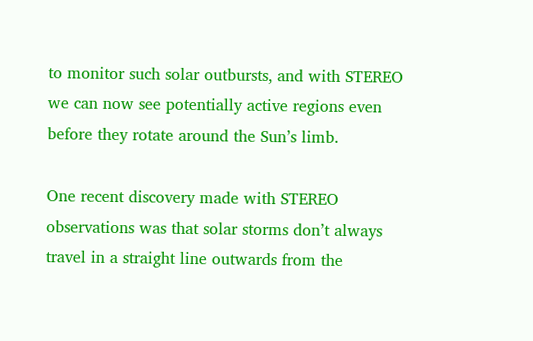to monitor such solar outbursts, and with STEREO we can now see potentially active regions even before they rotate around the Sun’s limb.

One recent discovery made with STEREO observations was that solar storms don’t always travel in a straight line outwards from the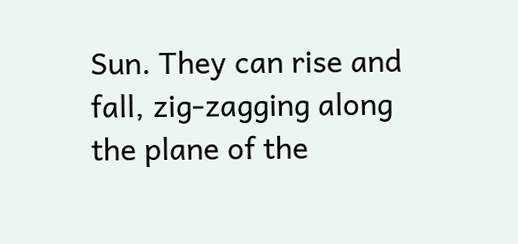Sun. They can rise and fall, zig-zagging along the plane of the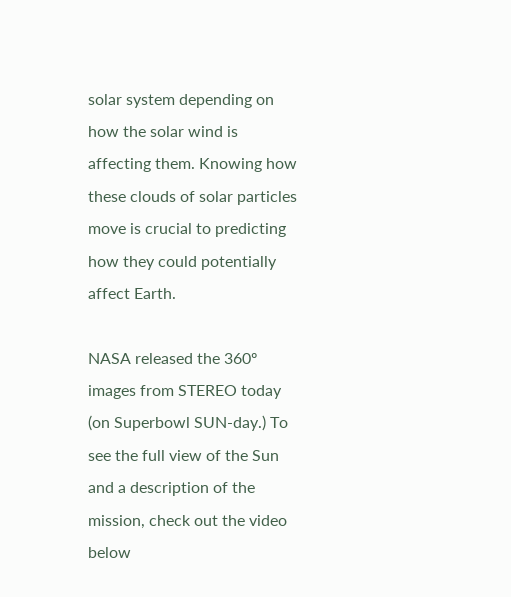solar system depending on how the solar wind is affecting them. Knowing how these clouds of solar particles move is crucial to predicting how they could potentially affect Earth.

NASA released the 360º images from STEREO today (on Superbowl SUN-day.) To see the full view of the Sun and a description of the mission, check out the video below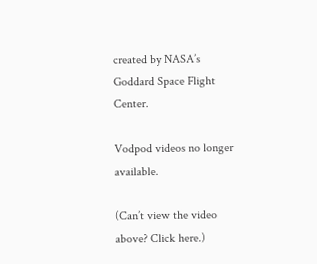created by NASA’s Goddard Space Flight Center.

Vodpod videos no longer available.

(Can’t view the video above? Click here.)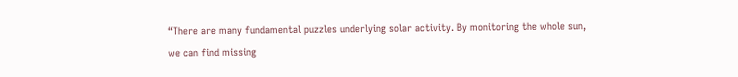“There are many fundamental puzzles underlying solar activity. By monitoring the whole sun, we can find missing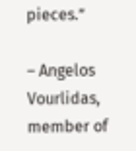pieces.”

– Angelos Vourlidas, member of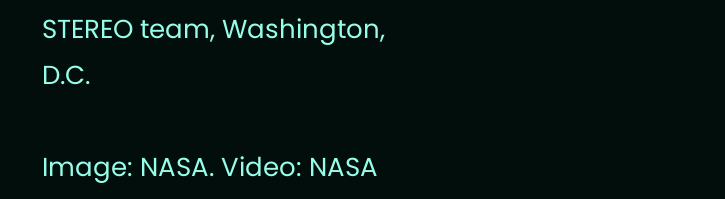STEREO team, Washington, D.C.

Image: NASA. Video: NASA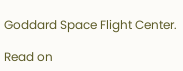Goddard Space Flight Center.

Read on